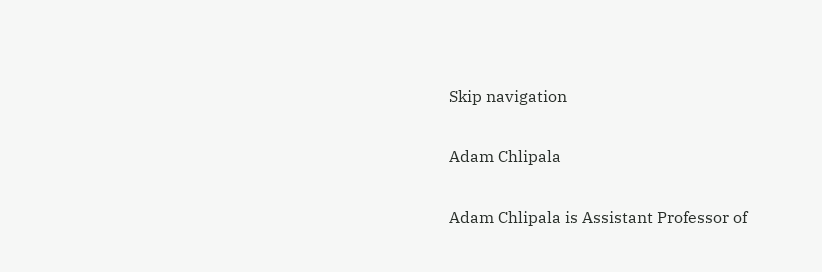Skip navigation

Adam Chlipala

Adam Chlipala is Assistant Professor of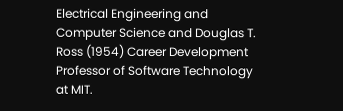Electrical Engineering and Computer Science and Douglas T. Ross (1954) Career Development Professor of Software Technology at MIT.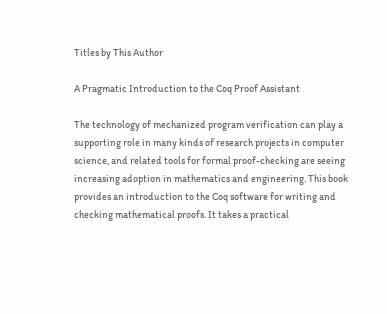Titles by This Author

A Pragmatic Introduction to the Coq Proof Assistant

The technology of mechanized program verification can play a supporting role in many kinds of research projects in computer science, and related tools for formal proof-checking are seeing increasing adoption in mathematics and engineering. This book provides an introduction to the Coq software for writing and checking mathematical proofs. It takes a practical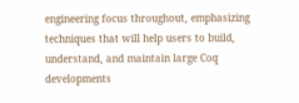engineering focus throughout, emphasizing techniques that will help users to build, understand, and maintain large Coq developments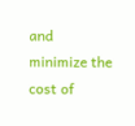and minimize the cost of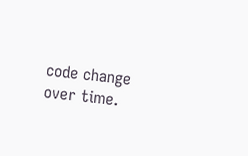code change over time.